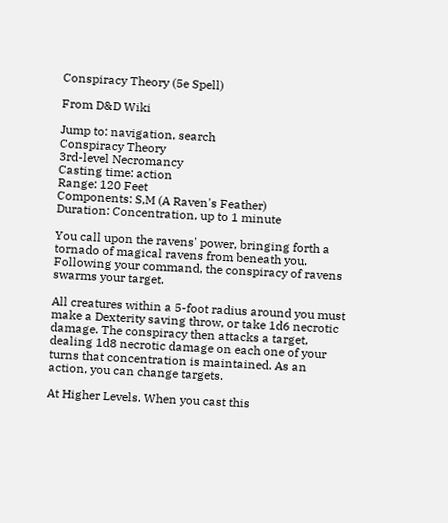Conspiracy Theory (5e Spell)

From D&D Wiki

Jump to: navigation, search
Conspiracy Theory
3rd-level Necromancy
Casting time: action
Range: 120 Feet
Components: S,M (A Raven's Feather)
Duration: Concentration, up to 1 minute

You call upon the ravens' power, bringing forth a tornado of magical ravens from beneath you. Following your command, the conspiracy of ravens swarms your target.

All creatures within a 5-foot radius around you must make a Dexterity saving throw, or take 1d6 necrotic damage. The conspiracy then attacks a target, dealing 1d8 necrotic damage on each one of your turns that concentration is maintained. As an action, you can change targets.

At Higher Levels. When you cast this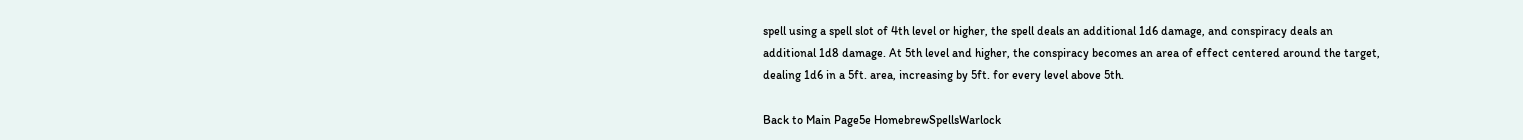spell using a spell slot of 4th level or higher, the spell deals an additional 1d6 damage, and conspiracy deals an additional 1d8 damage. At 5th level and higher, the conspiracy becomes an area of effect centered around the target, dealing 1d6 in a 5ft. area, increasing by 5ft. for every level above 5th.

Back to Main Page5e HomebrewSpellsWarlock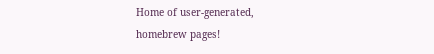Home of user-generated,
homebrew pages!